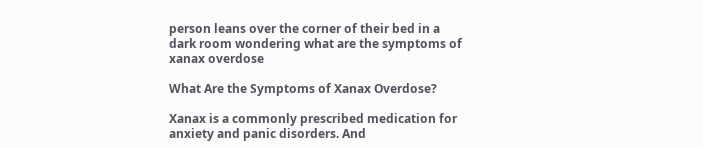person leans over the corner of their bed in a dark room wondering what are the symptoms of xanax overdose

What Are the Symptoms of Xanax Overdose?

Xanax is a commonly prescribed medication for anxiety and panic disorders. And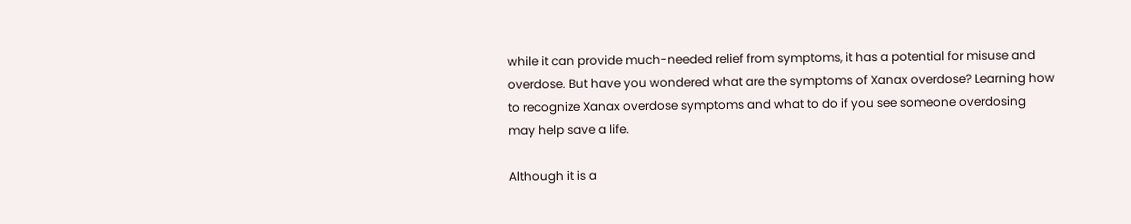while it can provide much-needed relief from symptoms, it has a potential for misuse and overdose. But have you wondered what are the symptoms of Xanax overdose? Learning how to recognize Xanax overdose symptoms and what to do if you see someone overdosing may help save a life.

Although it is a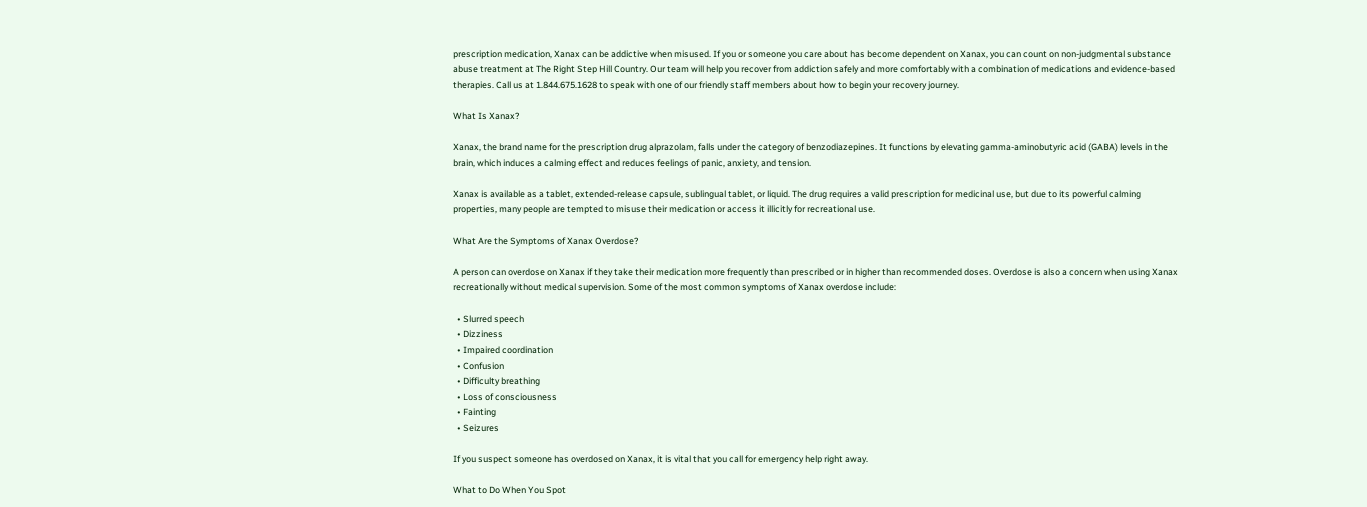prescription medication, Xanax can be addictive when misused. If you or someone you care about has become dependent on Xanax, you can count on non-judgmental substance abuse treatment at The Right Step Hill Country. Our team will help you recover from addiction safely and more comfortably with a combination of medications and evidence-based therapies. Call us at 1.844.675.1628 to speak with one of our friendly staff members about how to begin your recovery journey.

What Is Xanax?

Xanax, the brand name for the prescription drug alprazolam, falls under the category of benzodiazepines. It functions by elevating gamma-aminobutyric acid (GABA) levels in the brain, which induces a calming effect and reduces feelings of panic, anxiety, and tension.

Xanax is available as a tablet, extended-release capsule, sublingual tablet, or liquid. The drug requires a valid prescription for medicinal use, but due to its powerful calming properties, many people are tempted to misuse their medication or access it illicitly for recreational use.

What Are the Symptoms of Xanax Overdose?

A person can overdose on Xanax if they take their medication more frequently than prescribed or in higher than recommended doses. Overdose is also a concern when using Xanax recreationally without medical supervision. Some of the most common symptoms of Xanax overdose include:

  • Slurred speech
  • Dizziness
  • Impaired coordination
  • Confusion
  • Difficulty breathing
  • Loss of consciousness
  • Fainting
  • Seizures

If you suspect someone has overdosed on Xanax, it is vital that you call for emergency help right away.

What to Do When You Spot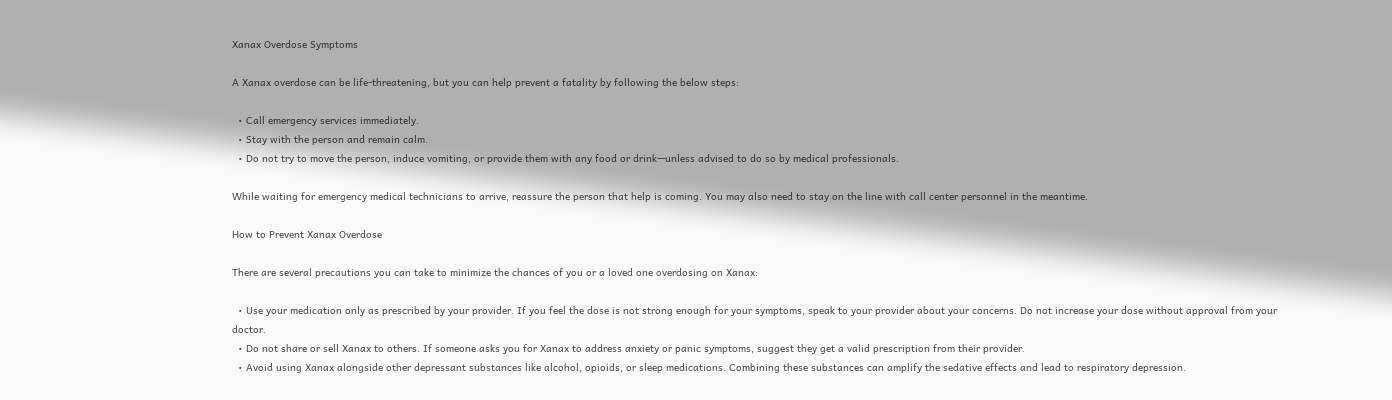Xanax Overdose Symptoms

A Xanax overdose can be life-threatening, but you can help prevent a fatality by following the below steps:

  • Call emergency services immediately.
  • Stay with the person and remain calm.
  • Do not try to move the person, induce vomiting, or provide them with any food or drink—unless advised to do so by medical professionals.

While waiting for emergency medical technicians to arrive, reassure the person that help is coming. You may also need to stay on the line with call center personnel in the meantime.

How to Prevent Xanax Overdose

There are several precautions you can take to minimize the chances of you or a loved one overdosing on Xanax:

  • Use your medication only as prescribed by your provider. If you feel the dose is not strong enough for your symptoms, speak to your provider about your concerns. Do not increase your dose without approval from your doctor.
  • Do not share or sell Xanax to others. If someone asks you for Xanax to address anxiety or panic symptoms, suggest they get a valid prescription from their provider.
  • Avoid using Xanax alongside other depressant substances like alcohol, opioids, or sleep medications. Combining these substances can amplify the sedative effects and lead to respiratory depression.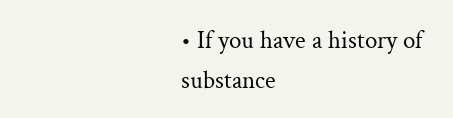• If you have a history of substance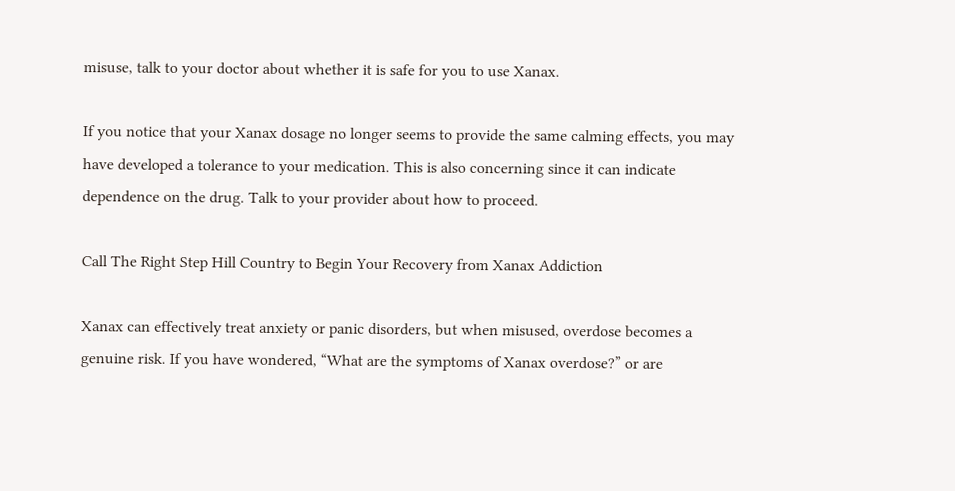misuse, talk to your doctor about whether it is safe for you to use Xanax.

If you notice that your Xanax dosage no longer seems to provide the same calming effects, you may have developed a tolerance to your medication. This is also concerning since it can indicate dependence on the drug. Talk to your provider about how to proceed.

Call The Right Step Hill Country to Begin Your Recovery from Xanax Addiction

Xanax can effectively treat anxiety or panic disorders, but when misused, overdose becomes a genuine risk. If you have wondered, “What are the symptoms of Xanax overdose?” or are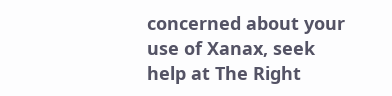concerned about your use of Xanax, seek help at The Right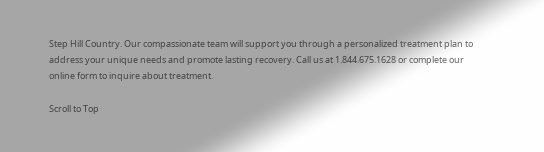Step Hill Country. Our compassionate team will support you through a personalized treatment plan to address your unique needs and promote lasting recovery. Call us at 1.844.675.1628 or complete our online form to inquire about treatment.

Scroll to Top